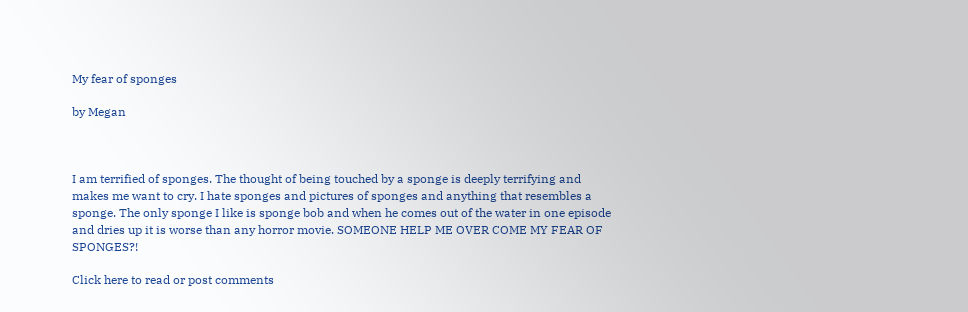My fear of sponges

by Megan



I am terrified of sponges. The thought of being touched by a sponge is deeply terrifying and makes me want to cry. I hate sponges and pictures of sponges and anything that resembles a sponge. The only sponge I like is sponge bob and when he comes out of the water in one episode and dries up it is worse than any horror movie. SOMEONE HELP ME OVER COME MY FEAR OF SPONGES?!

Click here to read or post comments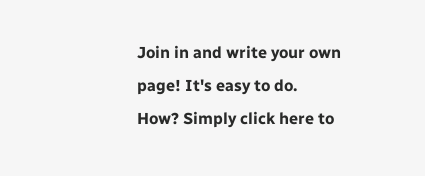Join in and write your own page! It's easy to do. How? Simply click here to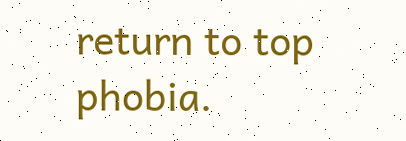return to top phobia.